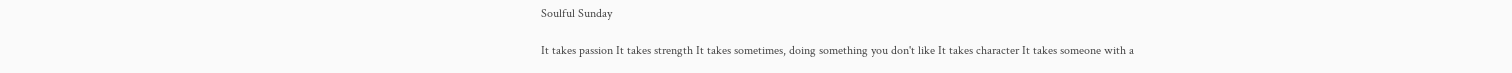Soulful Sunday

It takes passion It takes strength It takes sometimes, doing something you don't like It takes character It takes someone with a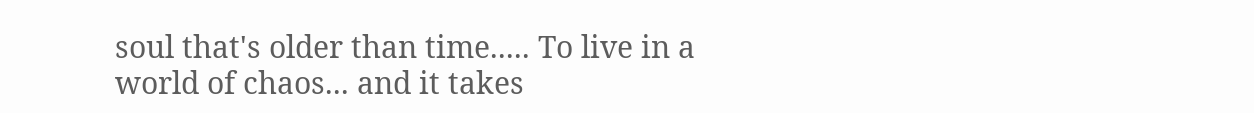soul that's older than time..... To live in a world of chaos... and it takes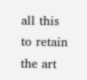all this to retain the art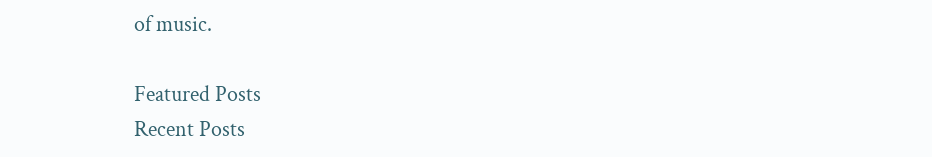of music.

Featured Posts
Recent Posts